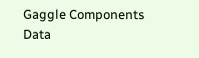Gaggle Components
Data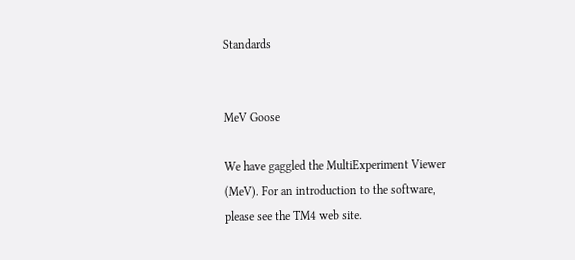Standards


MeV Goose

We have gaggled the MultiExperiment Viewer (MeV). For an introduction to the software, please see the TM4 web site.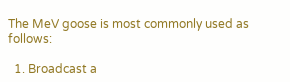The MeV goose is most commonly used as follows:

  1. Broadcast a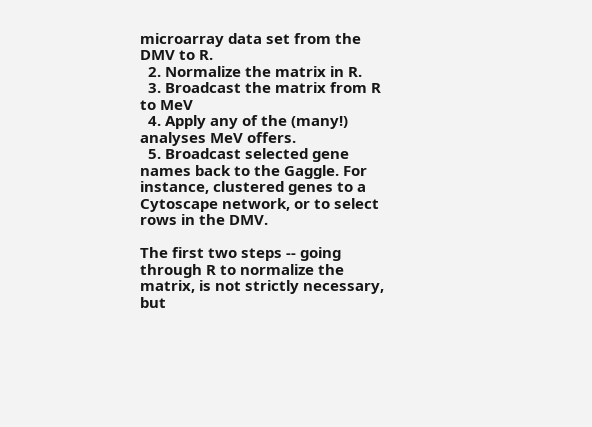microarray data set from the DMV to R.
  2. Normalize the matrix in R.
  3. Broadcast the matrix from R to MeV
  4. Apply any of the (many!) analyses MeV offers.
  5. Broadcast selected gene names back to the Gaggle. For instance, clustered genes to a Cytoscape network, or to select rows in the DMV.

The first two steps -- going through R to normalize the matrix, is not strictly necessary, but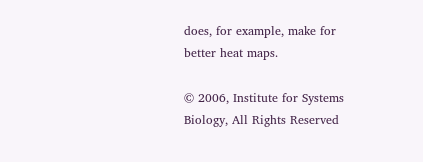does, for example, make for better heat maps.

© 2006, Institute for Systems Biology, All Rights Reserved